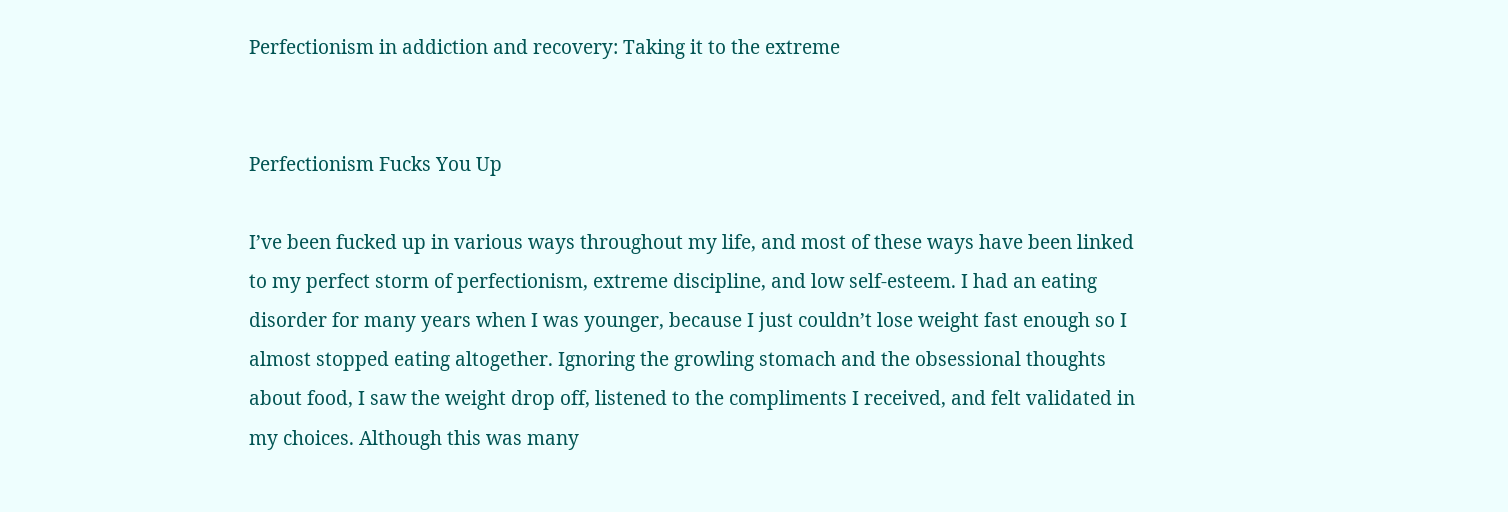Perfectionism in addiction and recovery: Taking it to the extreme


Perfectionism Fucks You Up

I’ve been fucked up in various ways throughout my life, and most of these ways have been linked to my perfect storm of perfectionism, extreme discipline, and low self-esteem. I had an eating disorder for many years when I was younger, because I just couldn’t lose weight fast enough so I almost stopped eating altogether. Ignoring the growling stomach and the obsessional thoughts about food, I saw the weight drop off, listened to the compliments I received, and felt validated in my choices. Although this was many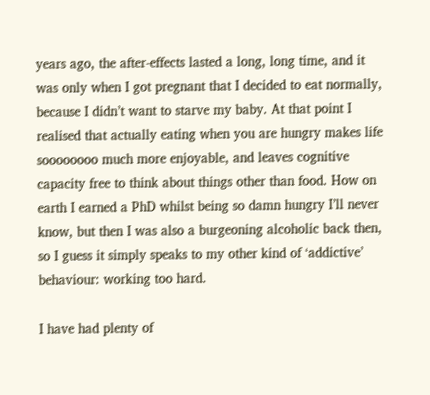years ago, the after-effects lasted a long, long time, and it was only when I got pregnant that I decided to eat normally, because I didn’t want to starve my baby. At that point I realised that actually eating when you are hungry makes life soooooooo much more enjoyable, and leaves cognitive capacity free to think about things other than food. How on earth I earned a PhD whilst being so damn hungry I’ll never know, but then I was also a burgeoning alcoholic back then, so I guess it simply speaks to my other kind of ‘addictive’ behaviour: working too hard.

I have had plenty of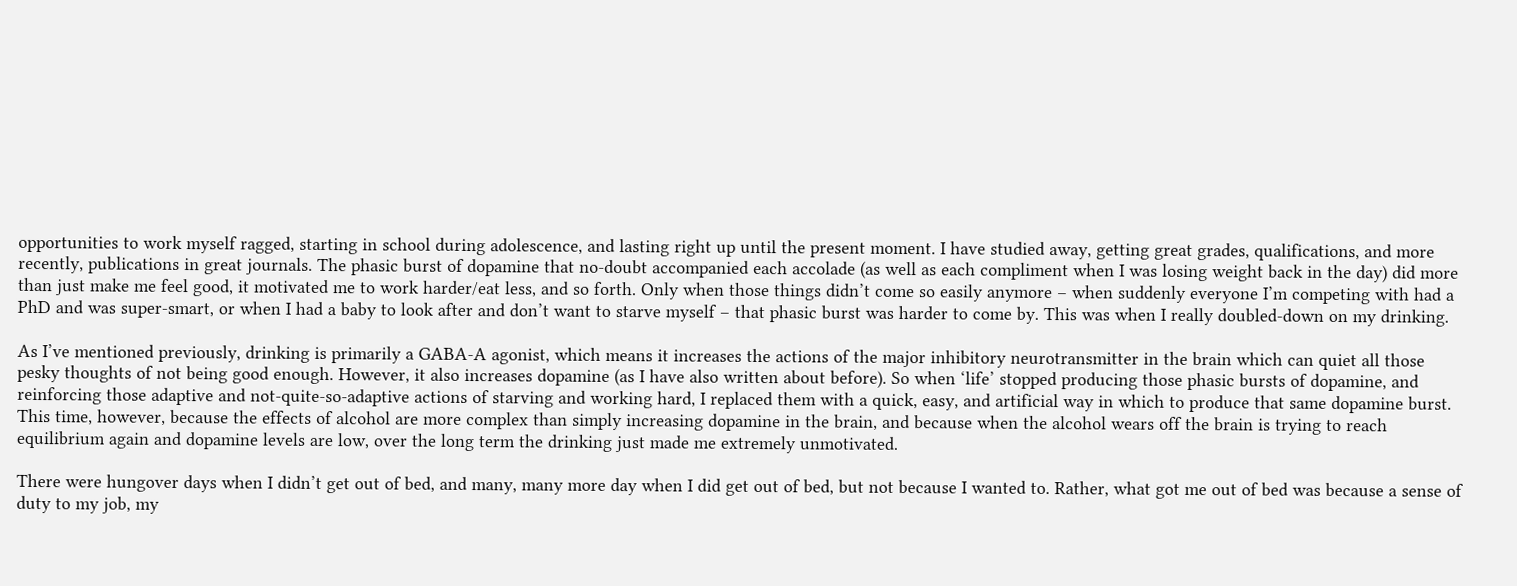opportunities to work myself ragged, starting in school during adolescence, and lasting right up until the present moment. I have studied away, getting great grades, qualifications, and more recently, publications in great journals. The phasic burst of dopamine that no-doubt accompanied each accolade (as well as each compliment when I was losing weight back in the day) did more than just make me feel good, it motivated me to work harder/eat less, and so forth. Only when those things didn’t come so easily anymore – when suddenly everyone I’m competing with had a PhD and was super-smart, or when I had a baby to look after and don’t want to starve myself – that phasic burst was harder to come by. This was when I really doubled-down on my drinking.

As I’ve mentioned previously, drinking is primarily a GABA-A agonist, which means it increases the actions of the major inhibitory neurotransmitter in the brain which can quiet all those pesky thoughts of not being good enough. However, it also increases dopamine (as I have also written about before). So when ‘life’ stopped producing those phasic bursts of dopamine, and reinforcing those adaptive and not-quite-so-adaptive actions of starving and working hard, I replaced them with a quick, easy, and artificial way in which to produce that same dopamine burst. This time, however, because the effects of alcohol are more complex than simply increasing dopamine in the brain, and because when the alcohol wears off the brain is trying to reach equilibrium again and dopamine levels are low, over the long term the drinking just made me extremely unmotivated.

There were hungover days when I didn’t get out of bed, and many, many more day when I did get out of bed, but not because I wanted to. Rather, what got me out of bed was because a sense of duty to my job, my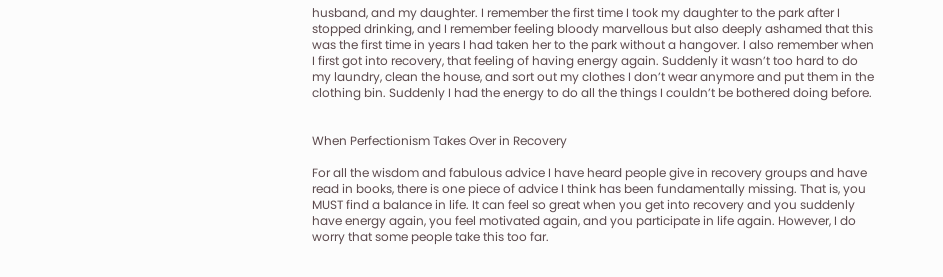husband, and my daughter. I remember the first time I took my daughter to the park after I stopped drinking, and I remember feeling bloody marvellous but also deeply ashamed that this was the first time in years I had taken her to the park without a hangover. I also remember when I first got into recovery, that feeling of having energy again. Suddenly it wasn’t too hard to do my laundry, clean the house, and sort out my clothes I don’t wear anymore and put them in the clothing bin. Suddenly I had the energy to do all the things I couldn’t be bothered doing before.


When Perfectionism Takes Over in Recovery

For all the wisdom and fabulous advice I have heard people give in recovery groups and have read in books, there is one piece of advice I think has been fundamentally missing. That is, you MUST find a balance in life. It can feel so great when you get into recovery and you suddenly have energy again, you feel motivated again, and you participate in life again. However, I do worry that some people take this too far.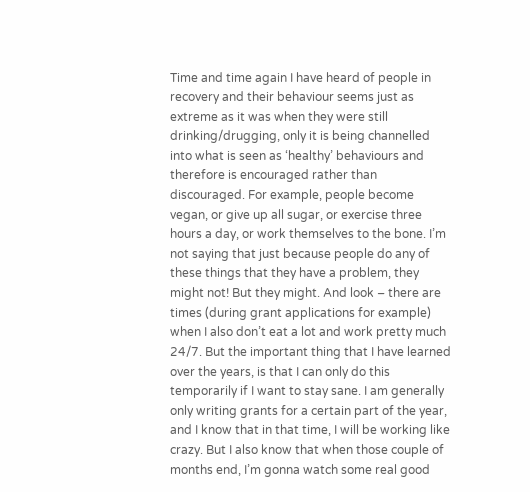Time and time again I have heard of people in recovery and their behaviour seems just as extreme as it was when they were still drinking/drugging, only it is being channelled into what is seen as ‘healthy’ behaviours and therefore is encouraged rather than discouraged. For example, people become vegan, or give up all sugar, or exercise three hours a day, or work themselves to the bone. I’m not saying that just because people do any of these things that they have a problem, they might not! But they might. And look – there are times (during grant applications for example) when I also don’t eat a lot and work pretty much 24/7. But the important thing that I have learned over the years, is that I can only do this temporarily if I want to stay sane. I am generally only writing grants for a certain part of the year, and I know that in that time, I will be working like crazy. But I also know that when those couple of months end, I’m gonna watch some real good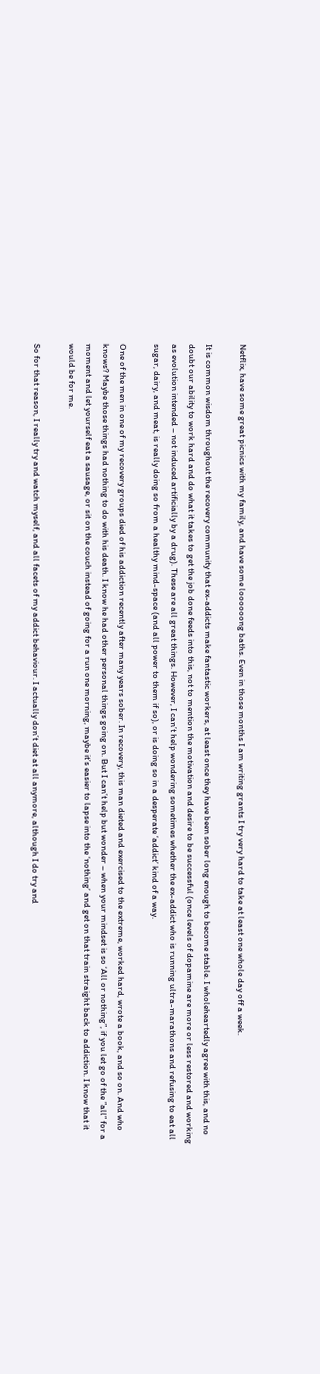Netflix, have some great picnics with my family, and have some loooooong baths. Even in those months I am writing grants I try very hard to take at least one whole day off a week.

It is common wisdom throughout the recovery community that ex-addicts make fantastic workers, at least once they have been sober long enough to become stable. I wholeheartedly agree with this, and no doubt our ability to work hard and do what it takes to get the job done feeds into this, not to mention the motivation and desire to be successful (once levels of dopamine are more or less restored and working as evolution intended – not induced artificially by a drug). These are all great things. However, I can’t help wondering sometimes whether the ex-addict who is running ultra-marathons and refusing to eat all sugar, dairy, and meat, is really doing so from a healthy mind-space (and all power to them if so), or is doing so in a desperate ‘addict’ kind of a way.

One of the men in one of my recovery groups died of his addiction recently after many years sober. In recovery, this man dieted and exercised to the extreme, worked hard, wrote a book, and so on. And who knows? Maybe those things had nothing to do with his death. I know he had other personal things going on. But I can’t help but wonder – when your mindset is so ‘All or nothing”, if you let go of the ”all” for a moment and let yourself eat a sausage, or sit on the couch instead of going for a run one morning, maybe it’s easier to lapse into the ‘nothing’ and get on that train straight back to addiction. I know that it would be for me.

So for that reason, I really try and watch myself, and all facets of my addict behaviour. I actually don’t diet at all anymore, although I do try and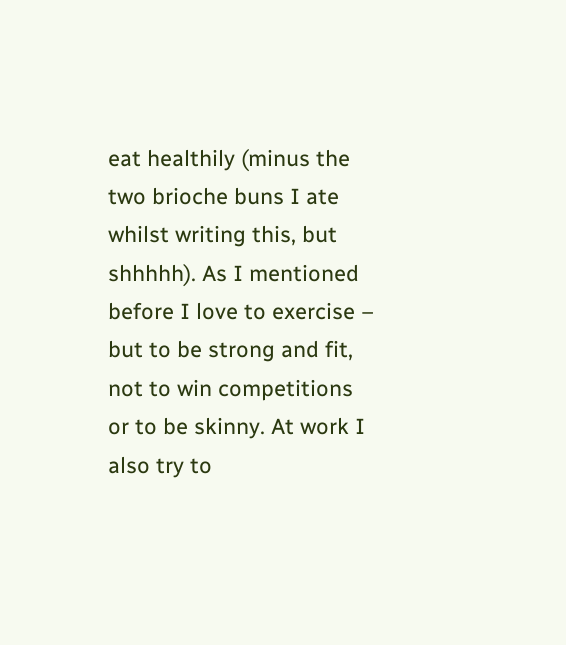eat healthily (minus the two brioche buns I ate whilst writing this, but shhhhh). As I mentioned before I love to exercise – but to be strong and fit, not to win competitions or to be skinny. At work I also try to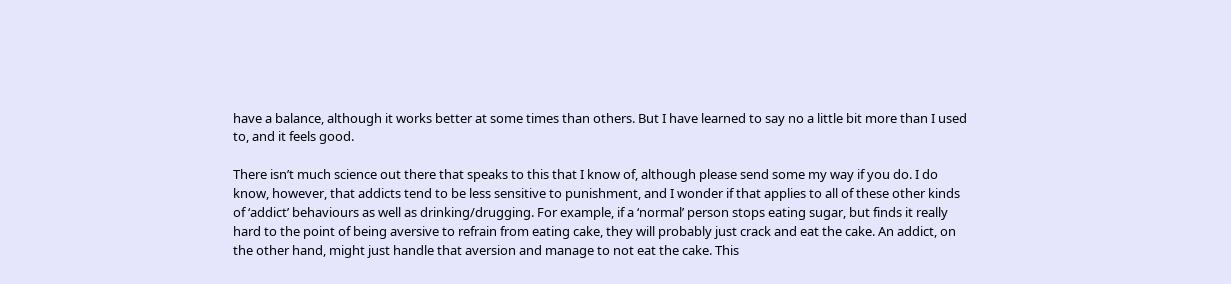have a balance, although it works better at some times than others. But I have learned to say no a little bit more than I used to, and it feels good.

There isn’t much science out there that speaks to this that I know of, although please send some my way if you do. I do know, however, that addicts tend to be less sensitive to punishment, and I wonder if that applies to all of these other kinds of ‘addict’ behaviours as well as drinking/drugging. For example, if a ‘normal’ person stops eating sugar, but finds it really hard to the point of being aversive to refrain from eating cake, they will probably just crack and eat the cake. An addict, on the other hand, might just handle that aversion and manage to not eat the cake. This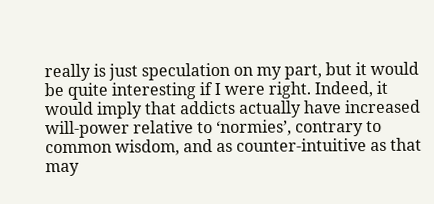really is just speculation on my part, but it would be quite interesting if I were right. Indeed, it would imply that addicts actually have increased will-power relative to ‘normies’, contrary to common wisdom, and as counter-intuitive as that may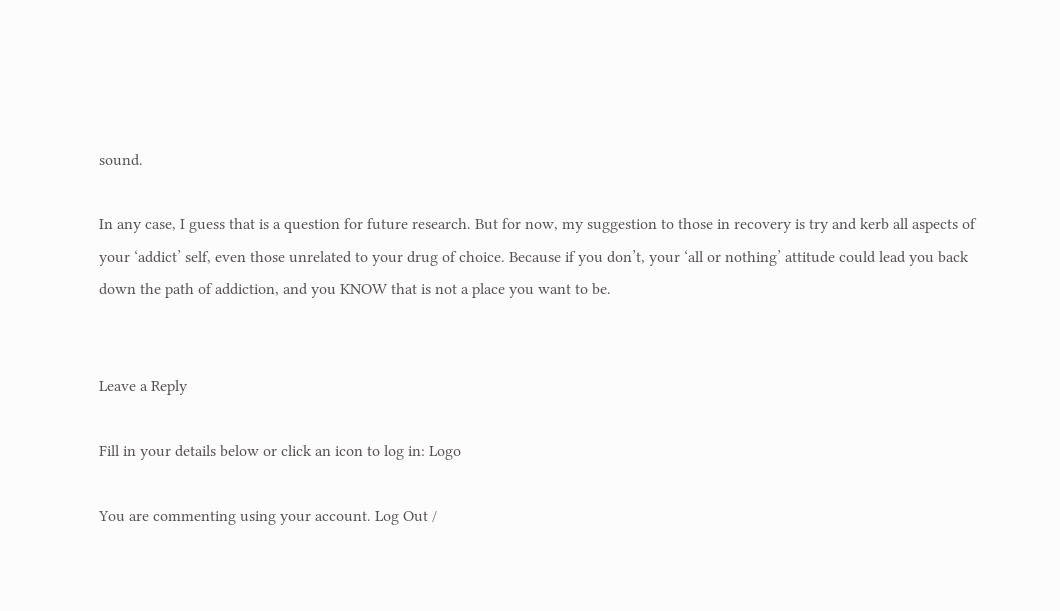sound.

In any case, I guess that is a question for future research. But for now, my suggestion to those in recovery is try and kerb all aspects of your ‘addict’ self, even those unrelated to your drug of choice. Because if you don’t, your ‘all or nothing’ attitude could lead you back down the path of addiction, and you KNOW that is not a place you want to be.


Leave a Reply

Fill in your details below or click an icon to log in: Logo

You are commenting using your account. Log Out /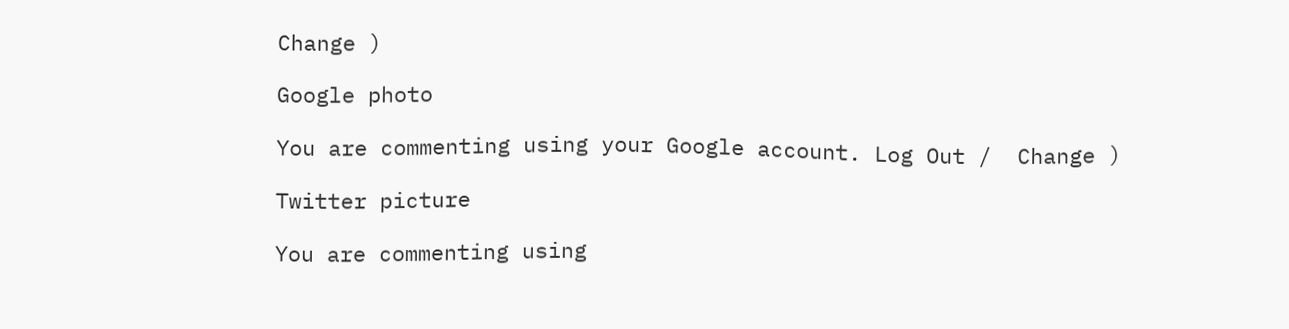Change )

Google photo

You are commenting using your Google account. Log Out /  Change )

Twitter picture

You are commenting using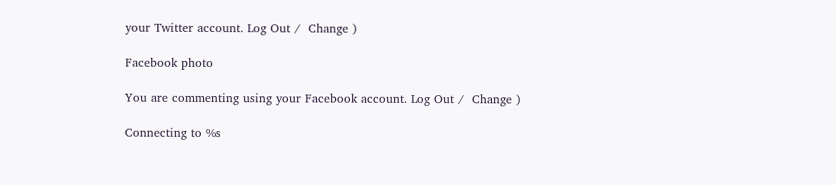your Twitter account. Log Out /  Change )

Facebook photo

You are commenting using your Facebook account. Log Out /  Change )

Connecting to %s